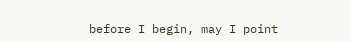before I begin, may I point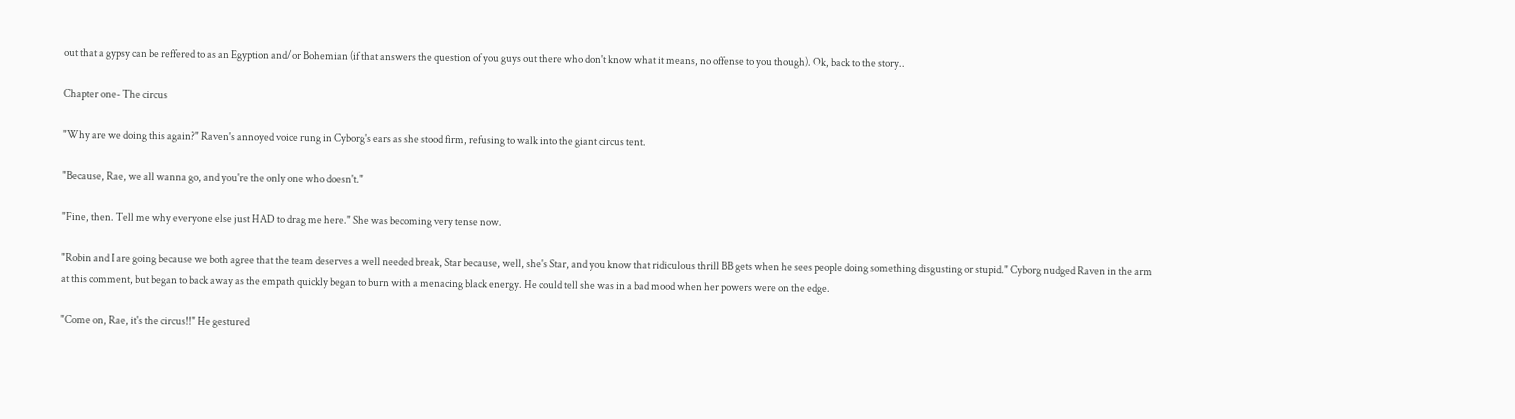out that a gypsy can be reffered to as an Egyption and/or Bohemian (if that answers the question of you guys out there who don't know what it means, no offense to you though). Ok, back to the story..

Chapter one- The circus

"Why are we doing this again?" Raven's annoyed voice rung in Cyborg's ears as she stood firm, refusing to walk into the giant circus tent.

"Because, Rae, we all wanna go, and you're the only one who doesn't."

"Fine, then. Tell me why everyone else just HAD to drag me here." She was becoming very tense now.

"Robin and I are going because we both agree that the team deserves a well needed break, Star because, well, she's Star, and you know that ridiculous thrill BB gets when he sees people doing something disgusting or stupid." Cyborg nudged Raven in the arm at this comment, but began to back away as the empath quickly began to burn with a menacing black energy. He could tell she was in a bad mood when her powers were on the edge.

"Come on, Rae, it's the circus!!" He gestured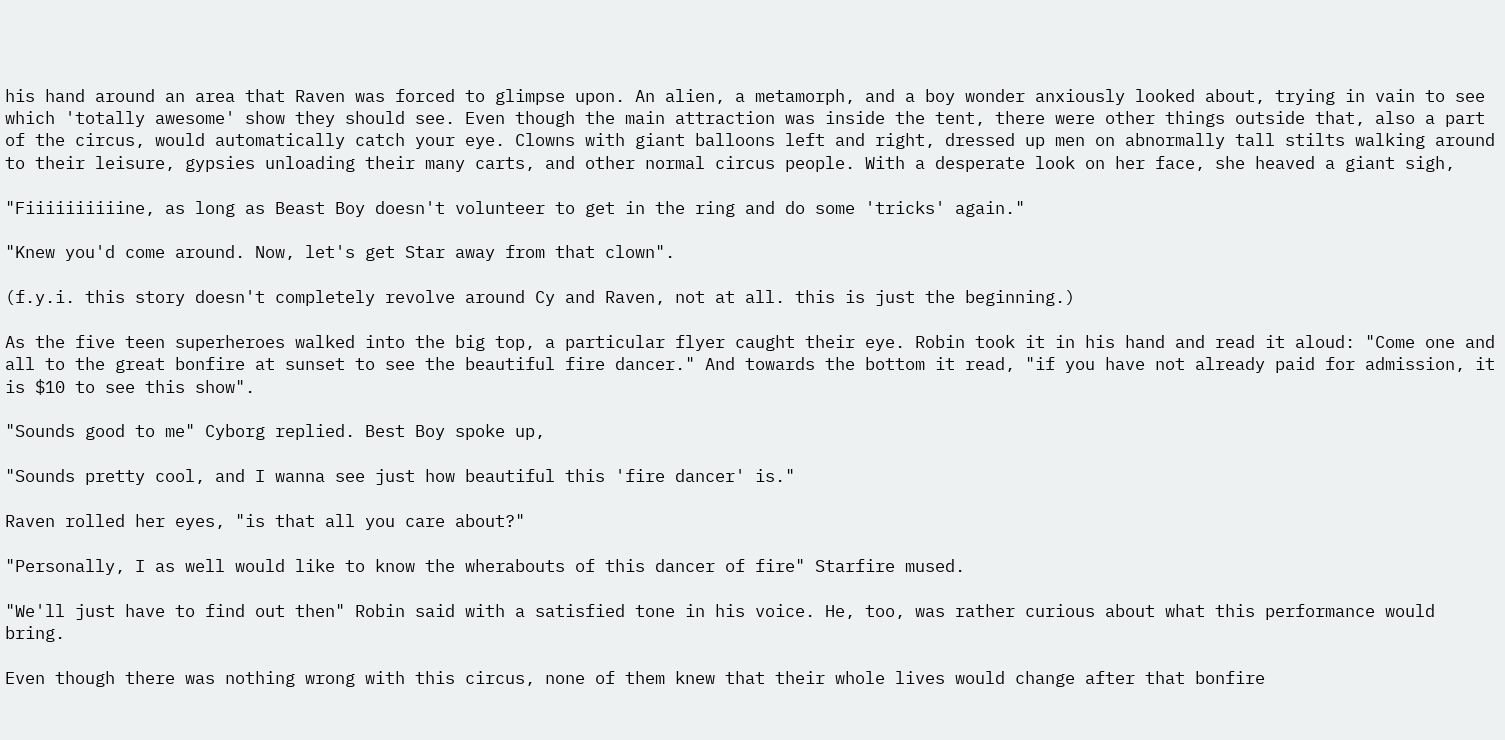his hand around an area that Raven was forced to glimpse upon. An alien, a metamorph, and a boy wonder anxiously looked about, trying in vain to see which 'totally awesome' show they should see. Even though the main attraction was inside the tent, there were other things outside that, also a part of the circus, would automatically catch your eye. Clowns with giant balloons left and right, dressed up men on abnormally tall stilts walking around to their leisure, gypsies unloading their many carts, and other normal circus people. With a desperate look on her face, she heaved a giant sigh,

"Fiiiiiiiiiine, as long as Beast Boy doesn't volunteer to get in the ring and do some 'tricks' again."

"Knew you'd come around. Now, let's get Star away from that clown".

(f.y.i. this story doesn't completely revolve around Cy and Raven, not at all. this is just the beginning.)

As the five teen superheroes walked into the big top, a particular flyer caught their eye. Robin took it in his hand and read it aloud: "Come one and all to the great bonfire at sunset to see the beautiful fire dancer." And towards the bottom it read, "if you have not already paid for admission, it is $10 to see this show".

"Sounds good to me" Cyborg replied. Best Boy spoke up,

"Sounds pretty cool, and I wanna see just how beautiful this 'fire dancer' is."

Raven rolled her eyes, "is that all you care about?"

"Personally, I as well would like to know the wherabouts of this dancer of fire" Starfire mused.

"We'll just have to find out then" Robin said with a satisfied tone in his voice. He, too, was rather curious about what this performance would bring.

Even though there was nothing wrong with this circus, none of them knew that their whole lives would change after that bonfire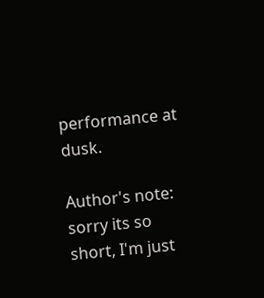performance at dusk.

Author's note: sorry its so short, I'm just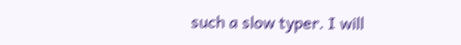such a slow typer. I will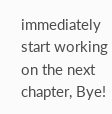immediately start working on the next chapter, Bye!